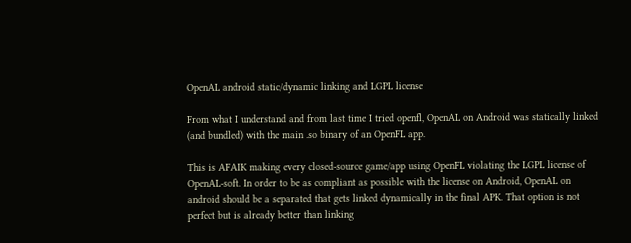OpenAL android static/dynamic linking and LGPL license

From what I understand and from last time I tried openfl, OpenAL on Android was statically linked (and bundled) with the main .so binary of an OpenFL app.

This is AFAIK making every closed-source game/app using OpenFL violating the LGPL license of OpenAL-soft. In order to be as compliant as possible with the license on Android, OpenAL on android should be a separated that gets linked dynamically in the final APK. That option is not perfect but is already better than linking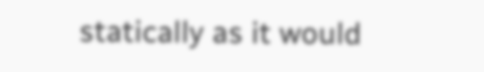statically as it would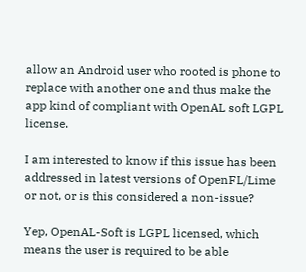allow an Android user who rooted is phone to replace with another one and thus make the app kind of compliant with OpenAL soft LGPL license.

I am interested to know if this issue has been addressed in latest versions of OpenFL/Lime or not, or is this considered a non-issue?

Yep, OpenAL-Soft is LGPL licensed, which means the user is required to be able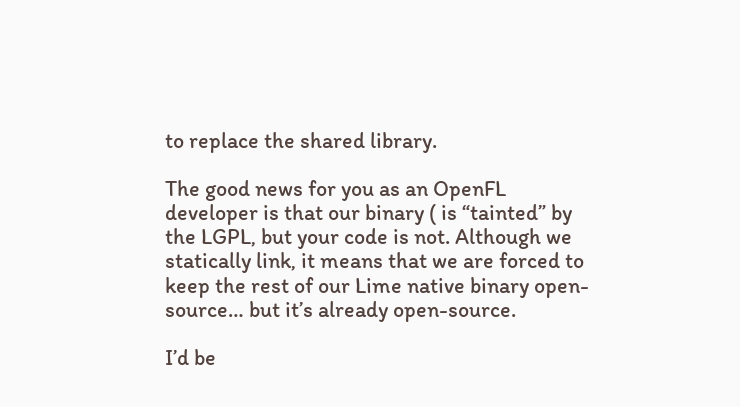to replace the shared library.

The good news for you as an OpenFL developer is that our binary ( is “tainted” by the LGPL, but your code is not. Although we statically link, it means that we are forced to keep the rest of our Lime native binary open-source… but it’s already open-source.

I’d be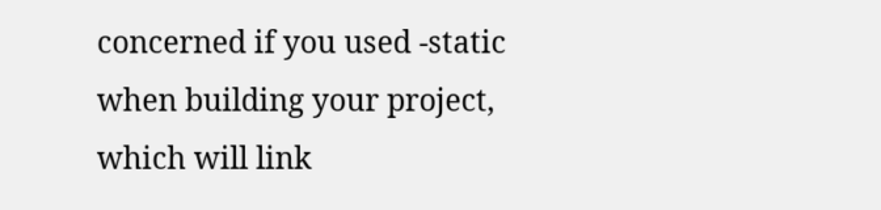concerned if you used -static when building your project, which will link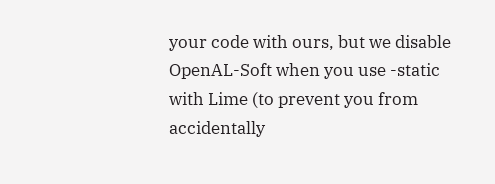your code with ours, but we disable OpenAL-Soft when you use -static with Lime (to prevent you from accidentally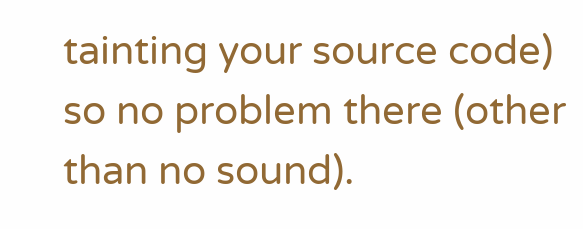tainting your source code) so no problem there (other than no sound).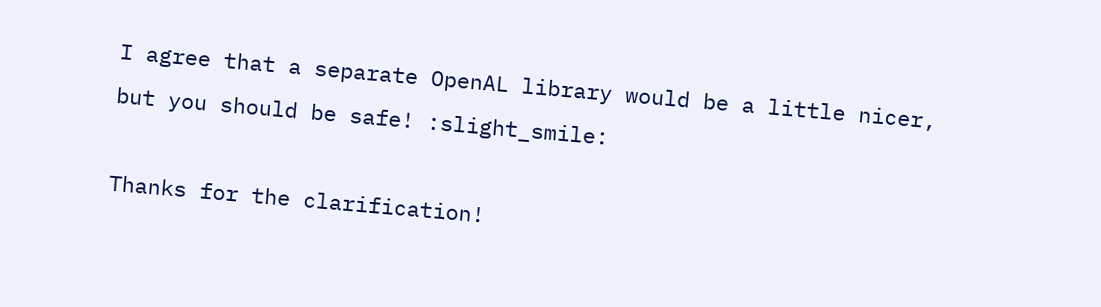I agree that a separate OpenAL library would be a little nicer, but you should be safe! :slight_smile:

Thanks for the clarification!